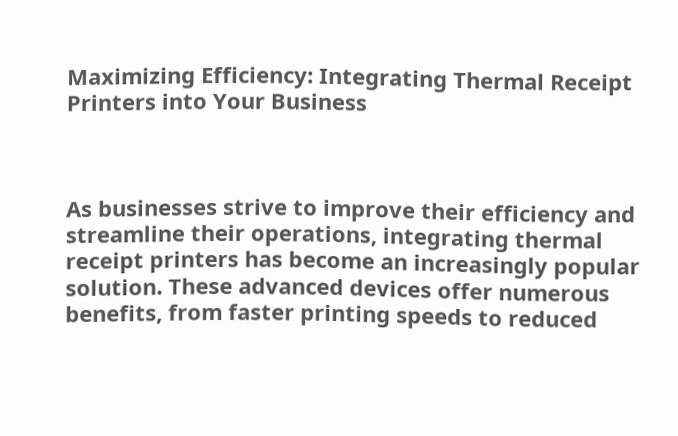Maximizing Efficiency: Integrating Thermal Receipt Printers into Your Business



As businesses strive to improve their efficiency and streamline their operations, integrating thermal receipt printers has become an increasingly popular solution. These advanced devices offer numerous benefits, from faster printing speeds to reduced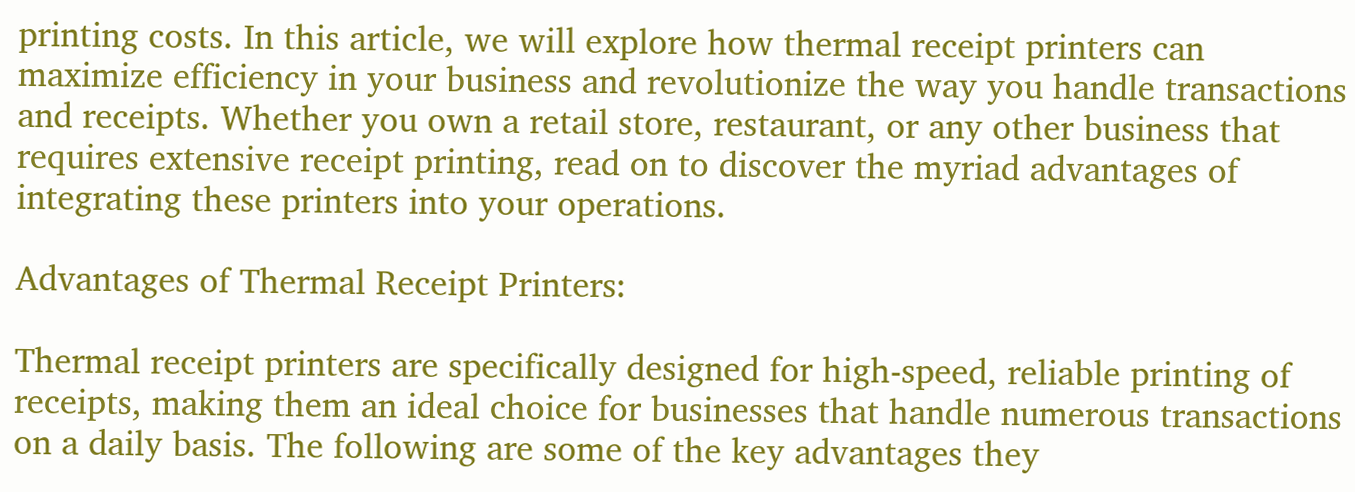printing costs. In this article, we will explore how thermal receipt printers can maximize efficiency in your business and revolutionize the way you handle transactions and receipts. Whether you own a retail store, restaurant, or any other business that requires extensive receipt printing, read on to discover the myriad advantages of integrating these printers into your operations.

Advantages of Thermal Receipt Printers:

Thermal receipt printers are specifically designed for high-speed, reliable printing of receipts, making them an ideal choice for businesses that handle numerous transactions on a daily basis. The following are some of the key advantages they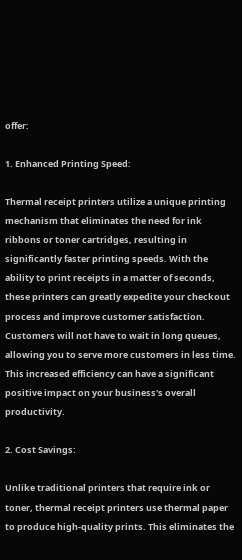offer:

1. Enhanced Printing Speed:

Thermal receipt printers utilize a unique printing mechanism that eliminates the need for ink ribbons or toner cartridges, resulting in significantly faster printing speeds. With the ability to print receipts in a matter of seconds, these printers can greatly expedite your checkout process and improve customer satisfaction. Customers will not have to wait in long queues, allowing you to serve more customers in less time. This increased efficiency can have a significant positive impact on your business's overall productivity.

2. Cost Savings:

Unlike traditional printers that require ink or toner, thermal receipt printers use thermal paper to produce high-quality prints. This eliminates the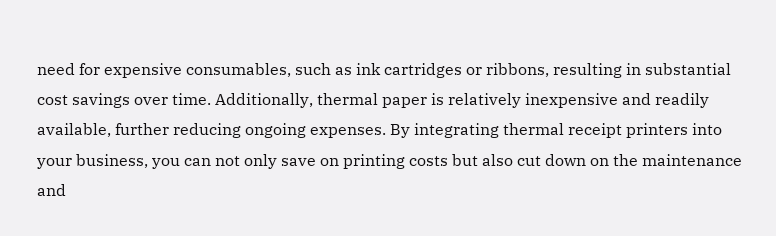need for expensive consumables, such as ink cartridges or ribbons, resulting in substantial cost savings over time. Additionally, thermal paper is relatively inexpensive and readily available, further reducing ongoing expenses. By integrating thermal receipt printers into your business, you can not only save on printing costs but also cut down on the maintenance and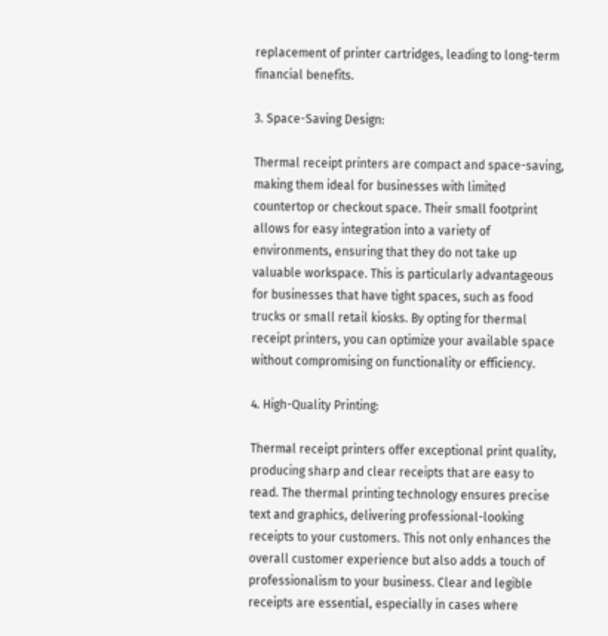replacement of printer cartridges, leading to long-term financial benefits.

3. Space-Saving Design:

Thermal receipt printers are compact and space-saving, making them ideal for businesses with limited countertop or checkout space. Their small footprint allows for easy integration into a variety of environments, ensuring that they do not take up valuable workspace. This is particularly advantageous for businesses that have tight spaces, such as food trucks or small retail kiosks. By opting for thermal receipt printers, you can optimize your available space without compromising on functionality or efficiency.

4. High-Quality Printing:

Thermal receipt printers offer exceptional print quality, producing sharp and clear receipts that are easy to read. The thermal printing technology ensures precise text and graphics, delivering professional-looking receipts to your customers. This not only enhances the overall customer experience but also adds a touch of professionalism to your business. Clear and legible receipts are essential, especially in cases where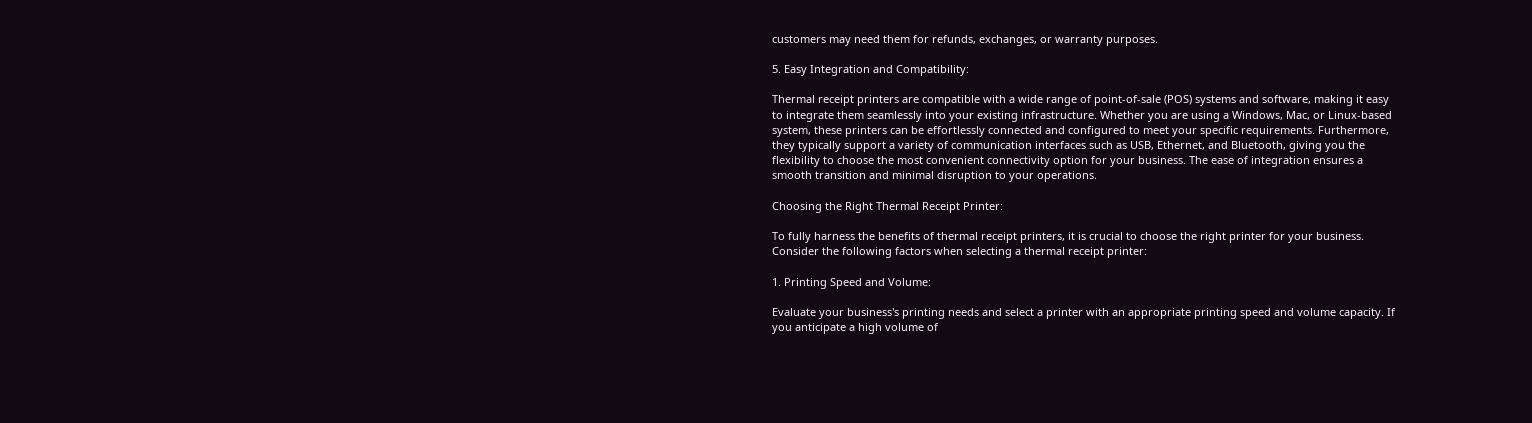customers may need them for refunds, exchanges, or warranty purposes.

5. Easy Integration and Compatibility:

Thermal receipt printers are compatible with a wide range of point-of-sale (POS) systems and software, making it easy to integrate them seamlessly into your existing infrastructure. Whether you are using a Windows, Mac, or Linux-based system, these printers can be effortlessly connected and configured to meet your specific requirements. Furthermore, they typically support a variety of communication interfaces such as USB, Ethernet, and Bluetooth, giving you the flexibility to choose the most convenient connectivity option for your business. The ease of integration ensures a smooth transition and minimal disruption to your operations.

Choosing the Right Thermal Receipt Printer:

To fully harness the benefits of thermal receipt printers, it is crucial to choose the right printer for your business. Consider the following factors when selecting a thermal receipt printer:

1. Printing Speed and Volume:

Evaluate your business's printing needs and select a printer with an appropriate printing speed and volume capacity. If you anticipate a high volume of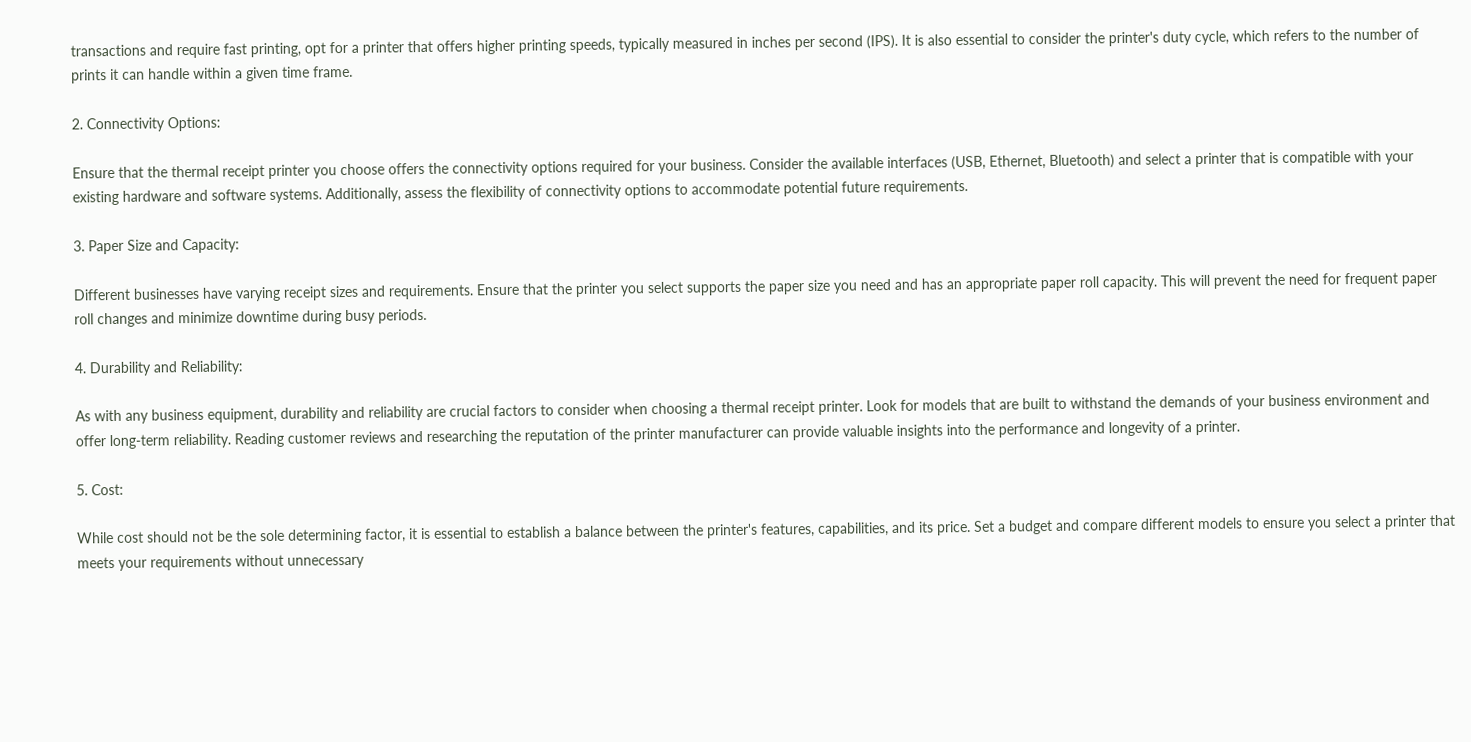transactions and require fast printing, opt for a printer that offers higher printing speeds, typically measured in inches per second (IPS). It is also essential to consider the printer's duty cycle, which refers to the number of prints it can handle within a given time frame.

2. Connectivity Options:

Ensure that the thermal receipt printer you choose offers the connectivity options required for your business. Consider the available interfaces (USB, Ethernet, Bluetooth) and select a printer that is compatible with your existing hardware and software systems. Additionally, assess the flexibility of connectivity options to accommodate potential future requirements.

3. Paper Size and Capacity:

Different businesses have varying receipt sizes and requirements. Ensure that the printer you select supports the paper size you need and has an appropriate paper roll capacity. This will prevent the need for frequent paper roll changes and minimize downtime during busy periods.

4. Durability and Reliability:

As with any business equipment, durability and reliability are crucial factors to consider when choosing a thermal receipt printer. Look for models that are built to withstand the demands of your business environment and offer long-term reliability. Reading customer reviews and researching the reputation of the printer manufacturer can provide valuable insights into the performance and longevity of a printer.

5. Cost:

While cost should not be the sole determining factor, it is essential to establish a balance between the printer's features, capabilities, and its price. Set a budget and compare different models to ensure you select a printer that meets your requirements without unnecessary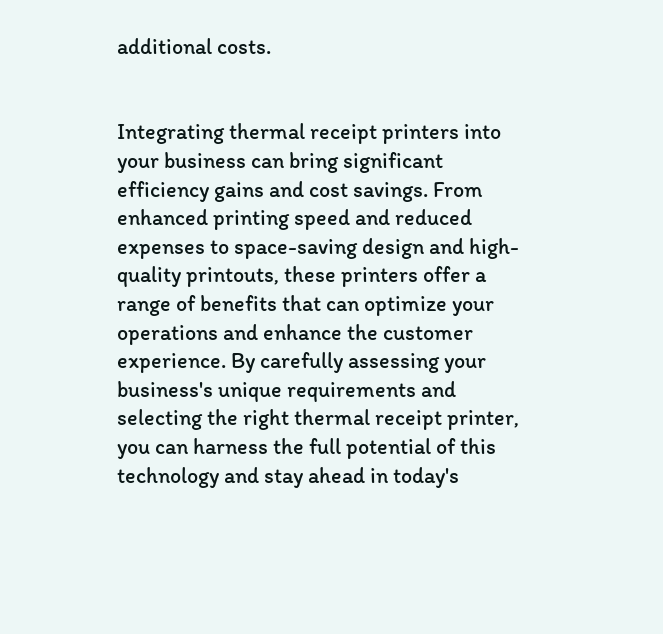additional costs.


Integrating thermal receipt printers into your business can bring significant efficiency gains and cost savings. From enhanced printing speed and reduced expenses to space-saving design and high-quality printouts, these printers offer a range of benefits that can optimize your operations and enhance the customer experience. By carefully assessing your business's unique requirements and selecting the right thermal receipt printer, you can harness the full potential of this technology and stay ahead in today's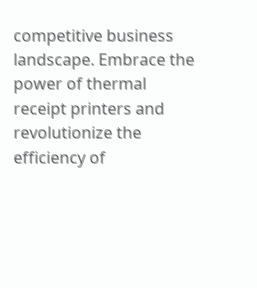competitive business landscape. Embrace the power of thermal receipt printers and revolutionize the efficiency of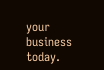your business today.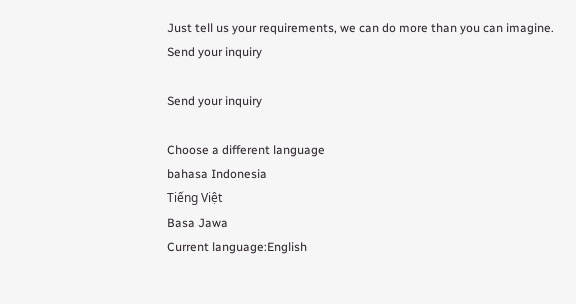Just tell us your requirements, we can do more than you can imagine.
Send your inquiry

Send your inquiry

Choose a different language
bahasa Indonesia
Tiếng Việt
Basa Jawa
Current language:English